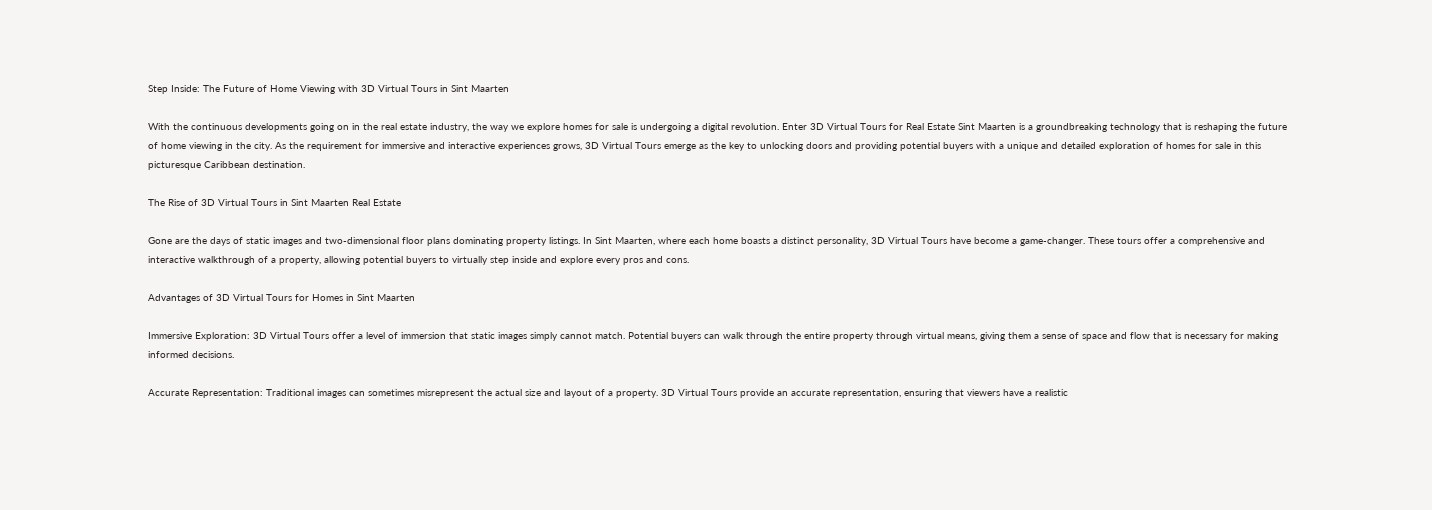Step Inside: The Future of Home Viewing with 3D Virtual Tours in Sint Maarten

With the continuous developments going on in the real estate industry, the way we explore homes for sale is undergoing a digital revolution. Enter 3D Virtual Tours for Real Estate Sint Maarten is a groundbreaking technology that is reshaping the future of home viewing in the city. As the requirement for immersive and interactive experiences grows, 3D Virtual Tours emerge as the key to unlocking doors and providing potential buyers with a unique and detailed exploration of homes for sale in this picturesque Caribbean destination.

The Rise of 3D Virtual Tours in Sint Maarten Real Estate

Gone are the days of static images and two-dimensional floor plans dominating property listings. In Sint Maarten, where each home boasts a distinct personality, 3D Virtual Tours have become a game-changer. These tours offer a comprehensive and interactive walkthrough of a property, allowing potential buyers to virtually step inside and explore every pros and cons.

Advantages of 3D Virtual Tours for Homes in Sint Maarten

Immersive Exploration: 3D Virtual Tours offer a level of immersion that static images simply cannot match. Potential buyers can walk through the entire property through virtual means, giving them a sense of space and flow that is necessary for making informed decisions.

Accurate Representation: Traditional images can sometimes misrepresent the actual size and layout of a property. 3D Virtual Tours provide an accurate representation, ensuring that viewers have a realistic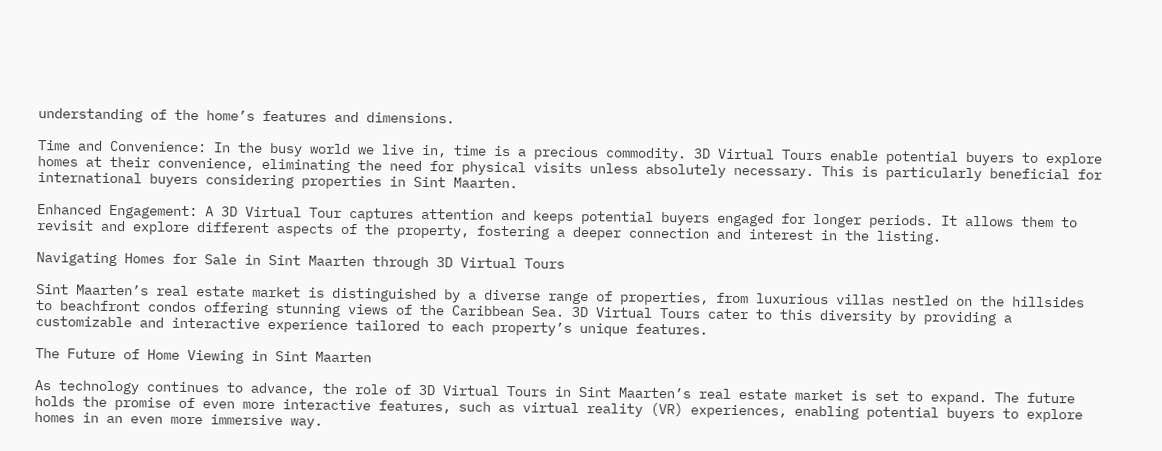understanding of the home’s features and dimensions.

Time and Convenience: In the busy world we live in, time is a precious commodity. 3D Virtual Tours enable potential buyers to explore homes at their convenience, eliminating the need for physical visits unless absolutely necessary. This is particularly beneficial for international buyers considering properties in Sint Maarten.

Enhanced Engagement: A 3D Virtual Tour captures attention and keeps potential buyers engaged for longer periods. It allows them to revisit and explore different aspects of the property, fostering a deeper connection and interest in the listing.

Navigating Homes for Sale in Sint Maarten through 3D Virtual Tours

Sint Maarten’s real estate market is distinguished by a diverse range of properties, from luxurious villas nestled on the hillsides to beachfront condos offering stunning views of the Caribbean Sea. 3D Virtual Tours cater to this diversity by providing a customizable and interactive experience tailored to each property’s unique features.

The Future of Home Viewing in Sint Maarten

As technology continues to advance, the role of 3D Virtual Tours in Sint Maarten’s real estate market is set to expand. The future holds the promise of even more interactive features, such as virtual reality (VR) experiences, enabling potential buyers to explore homes in an even more immersive way.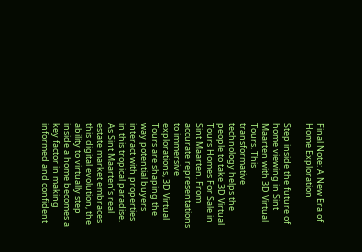Final Note: A New Era of Home Exploration

Step inside the future of home viewing in Sint Maarten with 3D Virtual Tours. This transformative technology helps the people to take 3D Virtual Tours Homes For Sale in Sint Maarten. From accurate representations to immersive explorations, 3D Virtual Tours are shaping the way potential buyers interact with properties in this tropical paradise. As Sint Maarten’s real estate market embraces this digital evolution, the ability to virtually step inside a home becomes a key factor in making informed and confident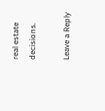real estate decisions.

Leave a Reply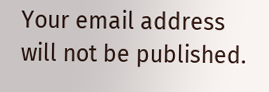Your email address will not be published.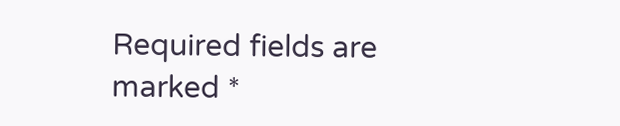Required fields are marked *